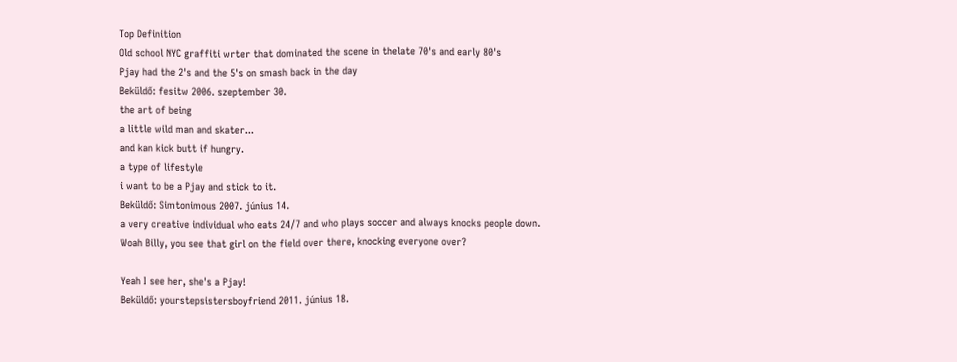Top Definition
Old school NYC graffiti wrter that dominated the scene in thelate 70's and early 80's
Pjay had the 2's and the 5's on smash back in the day
Beküldő: fesitw 2006. szeptember 30.
the art of being
a little wild man and skater...
and kan kick butt if hungry.
a type of lifestyle
i want to be a Pjay and stick to it.
Beküldő: Simtonimous 2007. június 14.
a very creative individual who eats 24/7 and who plays soccer and always knocks people down.
Woah Billy, you see that girl on the field over there, knocking everyone over?

Yeah I see her, she's a Pjay!
Beküldő: yourstepsistersboyfriend 2011. június 18.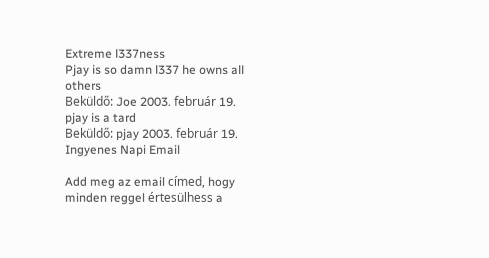Extreme l337ness
Pjay is so damn l337 he owns all others
Beküldő: Joe 2003. február 19.
pjay is a tard
Beküldő: pjay 2003. február 19.
Ingyenes Napi Email

Add meg az email címed, hogy minden reggel értesülhess a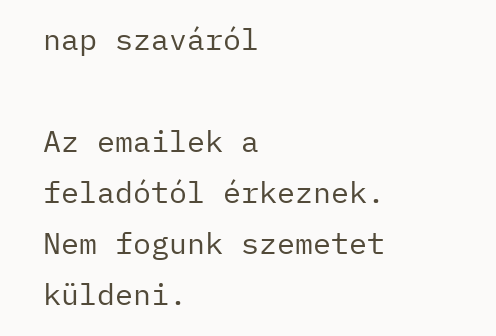nap szaváról

Az emailek a feladótól érkeznek. Nem fogunk szemetet küldeni.